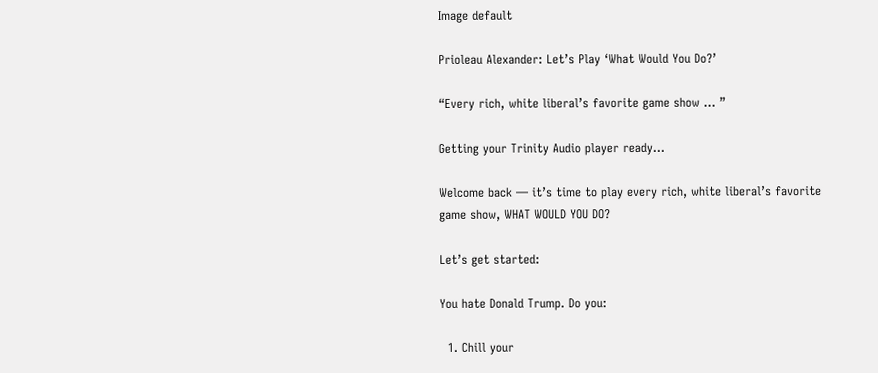Image default

Prioleau Alexander: Let’s Play ‘What Would You Do?’

“Every rich, white liberal’s favorite game show … ”

Getting your Trinity Audio player ready...

Welcome back — it’s time to play every rich, white liberal’s favorite game show, WHAT WOULD YOU DO?

Let’s get started:

You hate Donald Trump. Do you:

  1. Chill your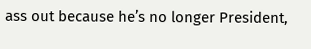ass out because he’s no longer President,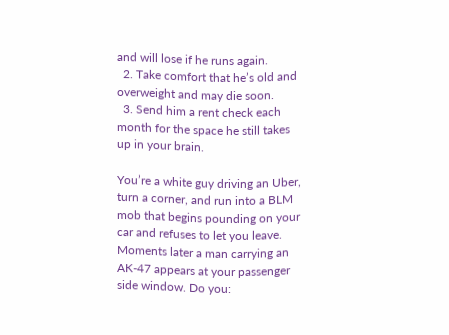and will lose if he runs again.
  2. Take comfort that he’s old and overweight and may die soon.
  3. Send him a rent check each month for the space he still takes up in your brain.

You’re a white guy driving an Uber, turn a corner, and run into a BLM mob that begins pounding on your car and refuses to let you leave. Moments later a man carrying an AK-47 appears at your passenger side window. Do you: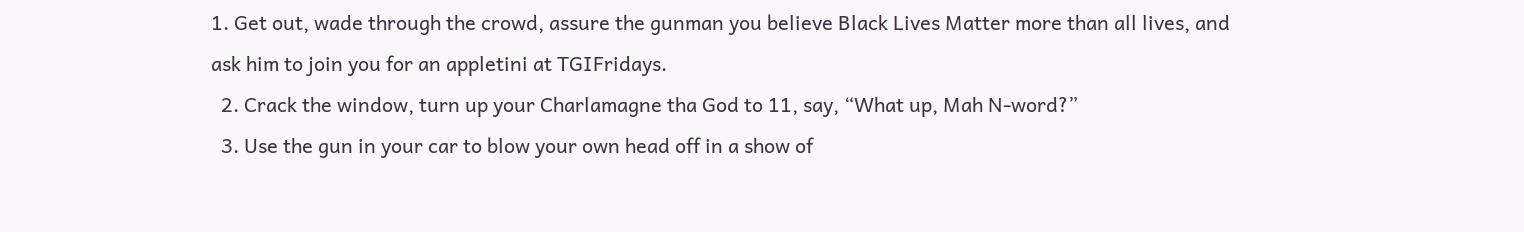1. Get out, wade through the crowd, assure the gunman you believe Black Lives Matter more than all lives, and ask him to join you for an appletini at TGIFridays.
  2. Crack the window, turn up your Charlamagne tha God to 11, say, “What up, Mah N-word?”
  3. Use the gun in your car to blow your own head off in a show of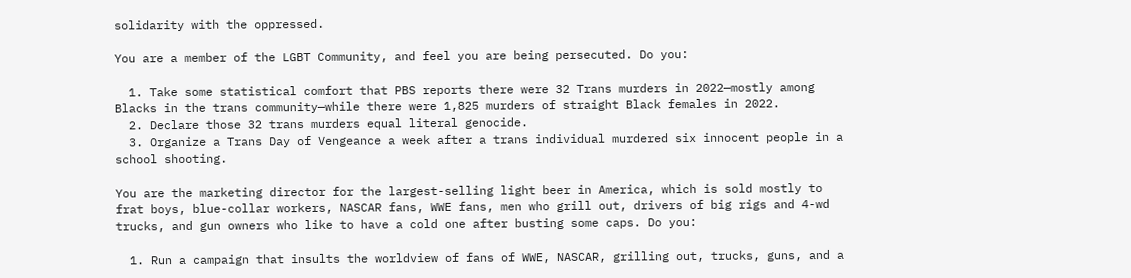solidarity with the oppressed.

You are a member of the LGBT Community, and feel you are being persecuted. Do you:

  1. Take some statistical comfort that PBS reports there were 32 Trans murders in 2022—mostly among Blacks in the trans community—while there were 1,825 murders of straight Black females in 2022.
  2. Declare those 32 trans murders equal literal genocide.
  3. Organize a Trans Day of Vengeance a week after a trans individual murdered six innocent people in a school shooting.

You are the marketing director for the largest-selling light beer in America, which is sold mostly to frat boys, blue-collar workers, NASCAR fans, WWE fans, men who grill out, drivers of big rigs and 4-wd trucks, and gun owners who like to have a cold one after busting some caps. Do you:

  1. Run a campaign that insults the worldview of fans of WWE, NASCAR, grilling out, trucks, guns, and a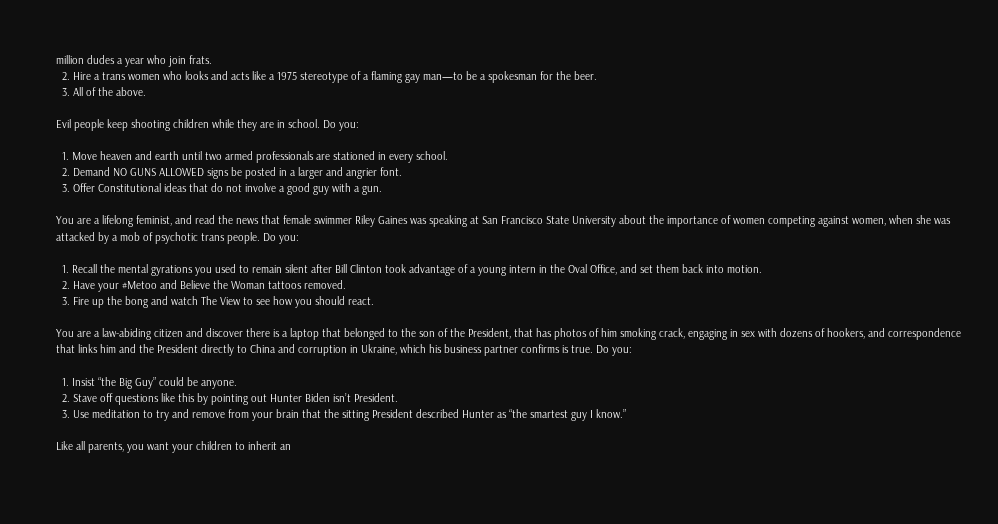million dudes a year who join frats.
  2. Hire a trans women who looks and acts like a 1975 stereotype of a flaming gay man—to be a spokesman for the beer.
  3. All of the above.

Evil people keep shooting children while they are in school. Do you:

  1. Move heaven and earth until two armed professionals are stationed in every school.
  2. Demand NO GUNS ALLOWED signs be posted in a larger and angrier font.
  3. Offer Constitutional ideas that do not involve a good guy with a gun.

You are a lifelong feminist, and read the news that female swimmer Riley Gaines was speaking at San Francisco State University about the importance of women competing against women, when she was attacked by a mob of psychotic trans people. Do you:

  1. Recall the mental gyrations you used to remain silent after Bill Clinton took advantage of a young intern in the Oval Office, and set them back into motion.
  2. Have your #Metoo and Believe the Woman tattoos removed.
  3. Fire up the bong and watch The View to see how you should react.

You are a law-abiding citizen and discover there is a laptop that belonged to the son of the President, that has photos of him smoking crack, engaging in sex with dozens of hookers, and correspondence that links him and the President directly to China and corruption in Ukraine, which his business partner confirms is true. Do you:

  1. Insist “the Big Guy” could be anyone.
  2. Stave off questions like this by pointing out Hunter Biden isn’t President.
  3. Use meditation to try and remove from your brain that the sitting President described Hunter as “the smartest guy I know.”

Like all parents, you want your children to inherit an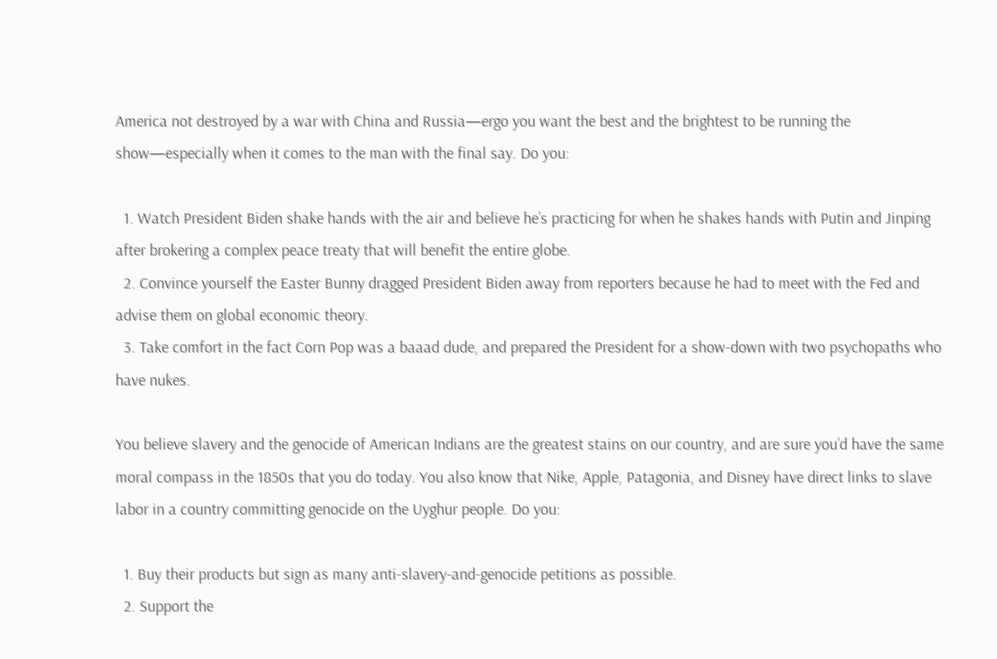America not destroyed by a war with China and Russia—ergo you want the best and the brightest to be running the show—especially when it comes to the man with the final say. Do you:

  1. Watch President Biden shake hands with the air and believe he’s practicing for when he shakes hands with Putin and Jinping after brokering a complex peace treaty that will benefit the entire globe.
  2. Convince yourself the Easter Bunny dragged President Biden away from reporters because he had to meet with the Fed and advise them on global economic theory.
  3. Take comfort in the fact Corn Pop was a baaad dude, and prepared the President for a show-down with two psychopaths who have nukes.

You believe slavery and the genocide of American Indians are the greatest stains on our country, and are sure you’d have the same moral compass in the 1850s that you do today. You also know that Nike, Apple, Patagonia, and Disney have direct links to slave labor in a country committing genocide on the Uyghur people. Do you:

  1. Buy their products but sign as many anti-slavery-and-genocide petitions as possible.
  2. Support the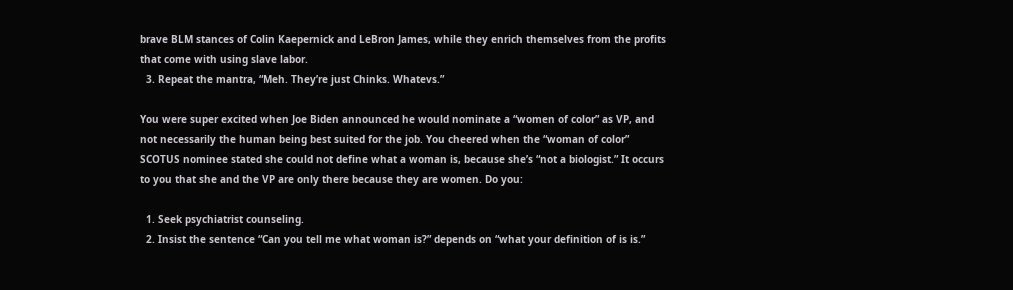brave BLM stances of Colin Kaepernick and LeBron James, while they enrich themselves from the profits that come with using slave labor.
  3. Repeat the mantra, “Meh. They’re just Chinks. Whatevs.”

You were super excited when Joe Biden announced he would nominate a “women of color” as VP, and not necessarily the human being best suited for the job. You cheered when the “woman of color” SCOTUS nominee stated she could not define what a woman is, because she’s “not a biologist.” It occurs to you that she and the VP are only there because they are women. Do you:

  1. Seek psychiatrist counseling.
  2. Insist the sentence “Can you tell me what woman is?” depends on “what your definition of is is.”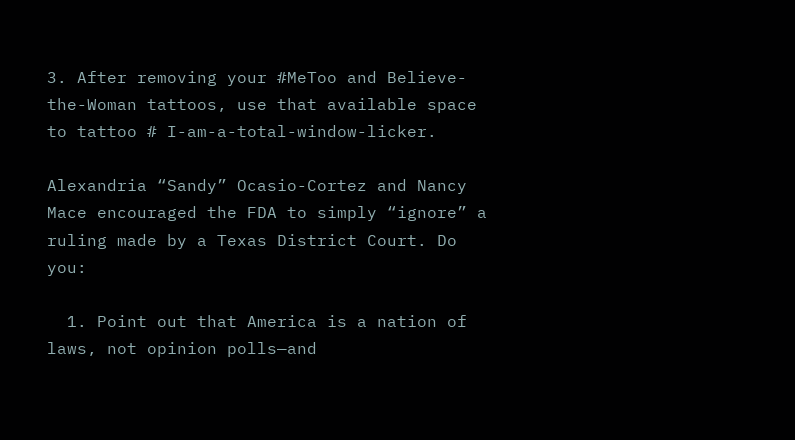3. After removing your #MeToo and Believe-the-Woman tattoos, use that available space to tattoo # I-am-a-total-window-licker.

Alexandria “Sandy” Ocasio-Cortez and Nancy Mace encouraged the FDA to simply “ignore” a ruling made by a Texas District Court. Do you:

  1. Point out that America is a nation of laws, not opinion polls—and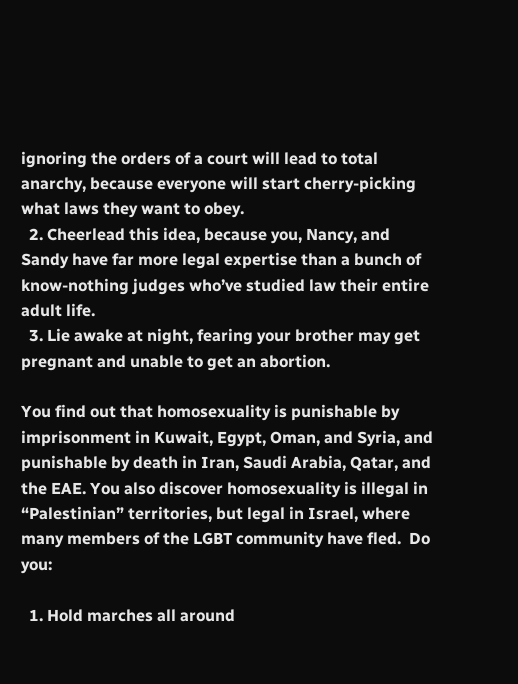ignoring the orders of a court will lead to total anarchy, because everyone will start cherry-picking what laws they want to obey.
  2. Cheerlead this idea, because you, Nancy, and Sandy have far more legal expertise than a bunch of know-nothing judges who’ve studied law their entire adult life.
  3. Lie awake at night, fearing your brother may get pregnant and unable to get an abortion.

You find out that homosexuality is punishable by imprisonment in Kuwait, Egypt, Oman, and Syria, and punishable by death in Iran, Saudi Arabia, Qatar, and the EAE. You also discover homosexuality is illegal in “Palestinian” territories, but legal in Israel, where many members of the LGBT community have fled.  Do you:

  1. Hold marches all around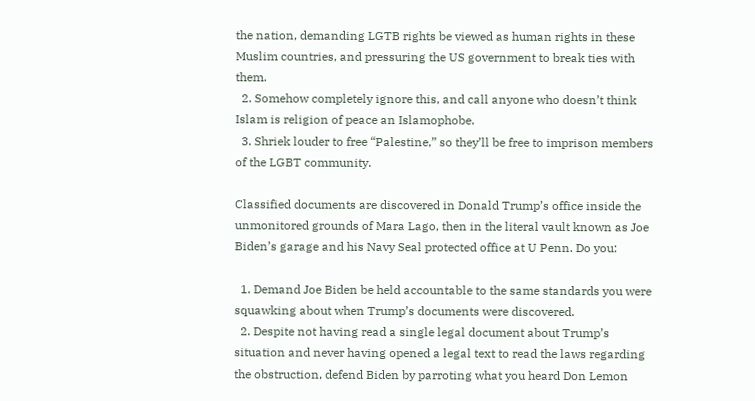the nation, demanding LGTB rights be viewed as human rights in these Muslim countries, and pressuring the US government to break ties with them.
  2. Somehow completely ignore this, and call anyone who doesn’t think Islam is religion of peace an Islamophobe.
  3. Shriek louder to free “Palestine,” so they’ll be free to imprison members of the LGBT community.

Classified documents are discovered in Donald Trump’s office inside the unmonitored grounds of Mara Lago, then in the literal vault known as Joe Biden’s garage and his Navy Seal protected office at U Penn. Do you:

  1. Demand Joe Biden be held accountable to the same standards you were squawking about when Trump’s documents were discovered.
  2. Despite not having read a single legal document about Trump’s situation and never having opened a legal text to read the laws regarding the obstruction, defend Biden by parroting what you heard Don Lemon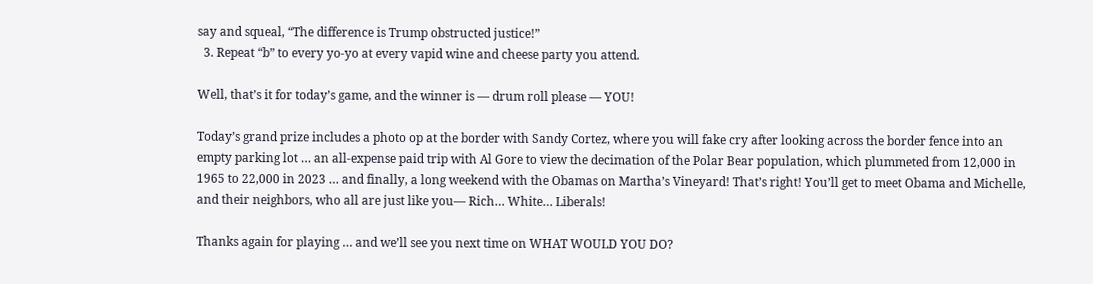say and squeal, “The difference is Trump obstructed justice!”
  3. Repeat “b” to every yo-yo at every vapid wine and cheese party you attend.

Well, that’s it for today’s game, and the winner is — drum roll please — YOU!

Today’s grand prize includes a photo op at the border with Sandy Cortez, where you will fake cry after looking across the border fence into an empty parking lot … an all-expense paid trip with Al Gore to view the decimation of the Polar Bear population, which plummeted from 12,000 in 1965 to 22,000 in 2023 … and finally, a long weekend with the Obamas on Martha’s Vineyard! That’s right! You’ll get to meet Obama and Michelle, and their neighbors, who all are just like you— Rich… White… Liberals!

Thanks again for playing … and we’ll see you next time on WHAT WOULD YOU DO?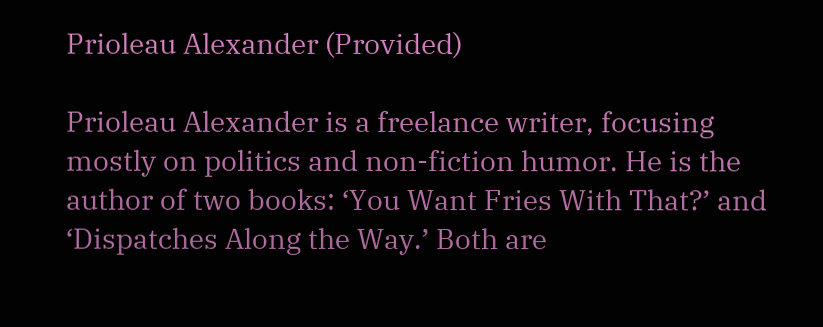Prioleau Alexander (Provided)

Prioleau Alexander is a freelance writer, focusing mostly on politics and non-fiction humor. He is the author of two books: ‘You Want Fries With That?’ and ‘Dispatches Along the Way.’ Both are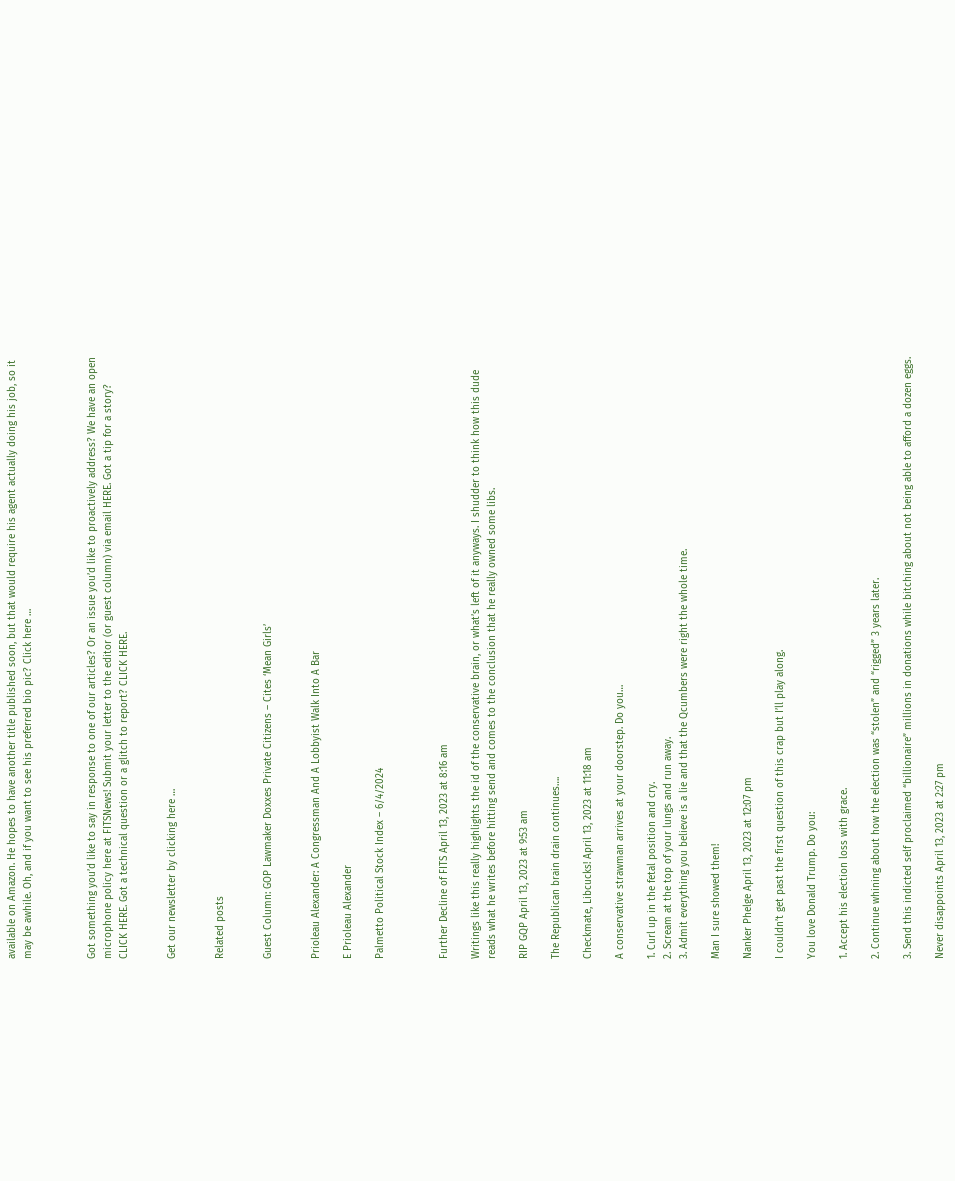available on Amazon. He hopes to have another title published soon, but that would require his agent actually doing his job, so it may be awhile. Oh, and if you want to see his preferred bio pic? Click here …



Got something you’d like to say in response to one of our articles? Or an issue you’d like to proactively address? We have an open microphone policy here at FITSNews! Submit your letter to the editor (or guest column) via email HERE. Got a tip for a story? CLICK HERE. Got a technical question or a glitch to report? CLICK HERE.


Get our newsletter by clicking here …


Related posts


Guest Column: GOP Lawmaker Doxxes Private Citizens – Cites ‘Mean Girls’


Prioleau Alexander: A Congressman And A Lobbyist Walk Into A Bar

E Prioleau Alexander

Palmetto Political Stock Index – 6/4/2024



Further Decline of FITS April 13, 2023 at 8:16 am

Writings like this really highlights the id of the conservative brain, or what’s left of it anyways. I shudder to think how this dude reads what he writes before hitting send and comes to the conclusion that he really owned some libs.

RIP GQP April 13, 2023 at 9:53 am

The Republican brain drain continues….

Checkmate, Libcucks! April 13, 2023 at 11:18 am

A conservative strawman arrives at your doorstep. Do you…

1. Curl up in the fetal position and cry.
2. Scream at the top of your lungs and run away.
3. Admit everything you believe is a lie and that the Qcumbers were right the whole time.

Man I sure showed them!

Nanker Phelge April 13, 2023 at 12:07 pm

I couldn’t get past the first question of this crap but I’ll play along.

You love Donald Trump. Do you:

1. Accept his election loss with grace.

2. Continue whining about how the election was “stolen” and “rigged” 3 years later.

3. Send this indicted self proclaimed “billionaire” millions in donations while bitching about not being able to afford a dozen eggs.

Never disappoints April 13, 2023 at 2:27 pm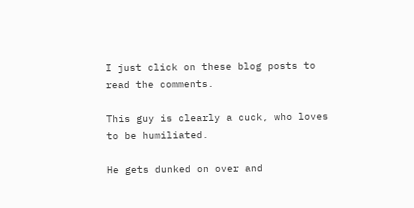I just click on these blog posts to read the comments.

This guy is clearly a cuck, who loves to be humiliated.

He gets dunked on over and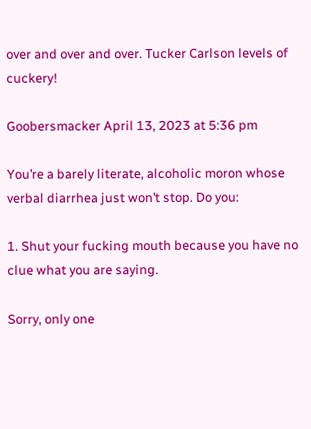over and over and over. Tucker Carlson levels of cuckery!

Goobersmacker April 13, 2023 at 5:36 pm

You’re a barely literate, alcoholic moron whose verbal diarrhea just won’t stop. Do you:

1. Shut your fucking mouth because you have no clue what you are saying.

Sorry, only one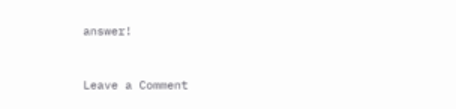answer!


Leave a Comment